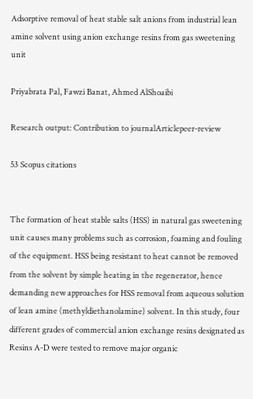Adsorptive removal of heat stable salt anions from industrial lean amine solvent using anion exchange resins from gas sweetening unit

Priyabrata Pal, Fawzi Banat, Ahmed AlShoaibi

Research output: Contribution to journalArticlepeer-review

53 Scopus citations


The formation of heat stable salts (HSS) in natural gas sweetening unit causes many problems such as corrosion, foaming and fouling of the equipment. HSS being resistant to heat cannot be removed from the solvent by simple heating in the regenerator, hence demanding new approaches for HSS removal from aqueous solution of lean amine (methyldiethanolamine) solvent. In this study, four different grades of commercial anion exchange resins designated as Resins A-D were tested to remove major organic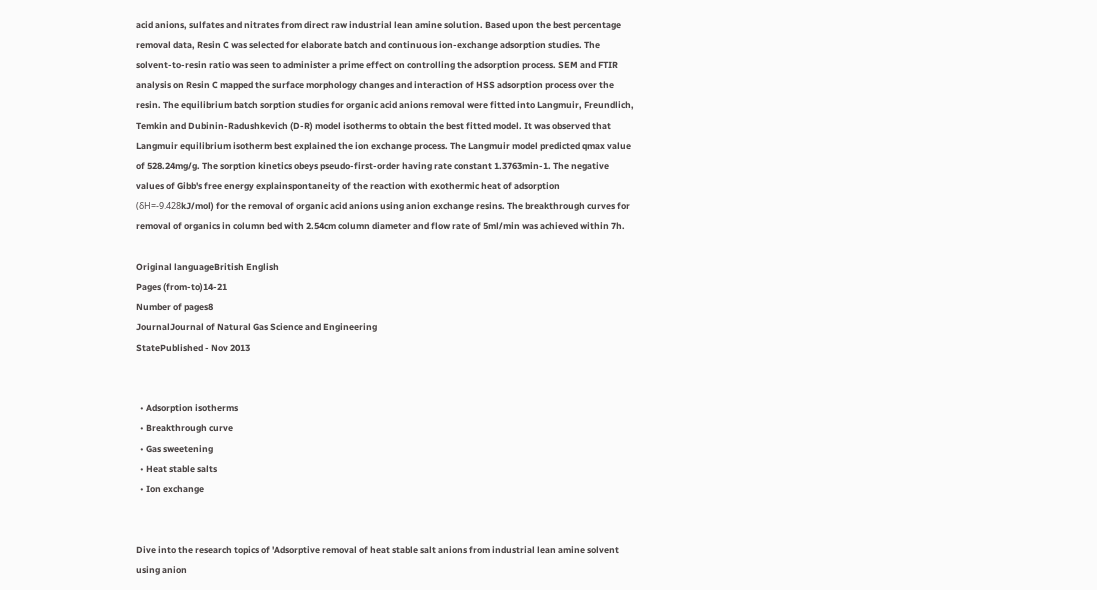acid anions, sulfates and nitrates from direct raw industrial lean amine solution. Based upon the best percentage removal data, Resin C was selected for elaborate batch and continuous ion-exchange adsorption studies. The solvent-to-resin ratio was seen to administer a prime effect on controlling the adsorption process. SEM and FTIR analysis on Resin C mapped the surface morphology changes and interaction of HSS adsorption process over the resin. The equilibrium batch sorption studies for organic acid anions removal were fitted into Langmuir, Freundlich, Temkin and Dubinin-Radushkevich (D-R) model isotherms to obtain the best fitted model. It was observed that Langmuir equilibrium isotherm best explained the ion exchange process. The Langmuir model predicted qmax value of 528.24mg/g. The sorption kinetics obeys pseudo-first-order having rate constant 1.3763min-1. The negative values of Gibb's free energy explainspontaneity of the reaction with exothermic heat of adsorption (δH=-9.428kJ/mol) for the removal of organic acid anions using anion exchange resins. The breakthrough curves for removal of organics in column bed with 2.54cm column diameter and flow rate of 5ml/min was achieved within 7h.

Original languageBritish English
Pages (from-to)14-21
Number of pages8
JournalJournal of Natural Gas Science and Engineering
StatePublished - Nov 2013


  • Adsorption isotherms
  • Breakthrough curve
  • Gas sweetening
  • Heat stable salts
  • Ion exchange


Dive into the research topics of 'Adsorptive removal of heat stable salt anions from industrial lean amine solvent using anion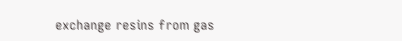exchange resins from gas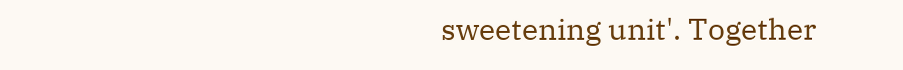sweetening unit'. Together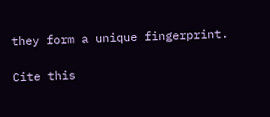they form a unique fingerprint.

Cite this